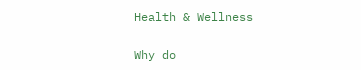Health & Wellness

Why do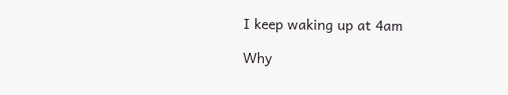I keep waking up at 4am

Why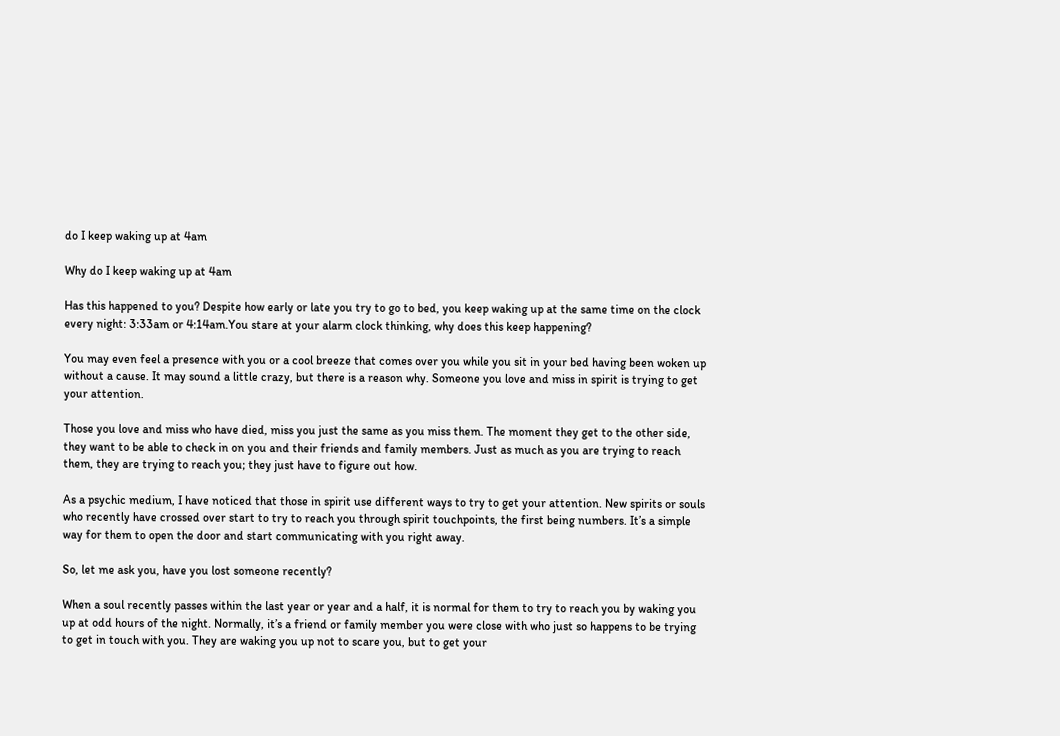do I keep waking up at 4am

Why do I keep waking up at 4am

Has this happened to you? Despite how early or late you try to go to bed, you keep waking up at the same time on the clock every night: 3:33am or 4:14am.You stare at your alarm clock thinking, why does this keep happening?

You may even feel a presence with you or a cool breeze that comes over you while you sit in your bed having been woken up without a cause. It may sound a little crazy, but there is a reason why. Someone you love and miss in spirit is trying to get your attention.

Those you love and miss who have died, miss you just the same as you miss them. The moment they get to the other side, they want to be able to check in on you and their friends and family members. Just as much as you are trying to reach them, they are trying to reach you; they just have to figure out how.

As a psychic medium, I have noticed that those in spirit use different ways to try to get your attention. New spirits or souls who recently have crossed over start to try to reach you through spirit touchpoints, the first being numbers. It’s a simple way for them to open the door and start communicating with you right away.

So, let me ask you, have you lost someone recently?

When a soul recently passes within the last year or year and a half, it is normal for them to try to reach you by waking you up at odd hours of the night. Normally, it’s a friend or family member you were close with who just so happens to be trying to get in touch with you. They are waking you up not to scare you, but to get your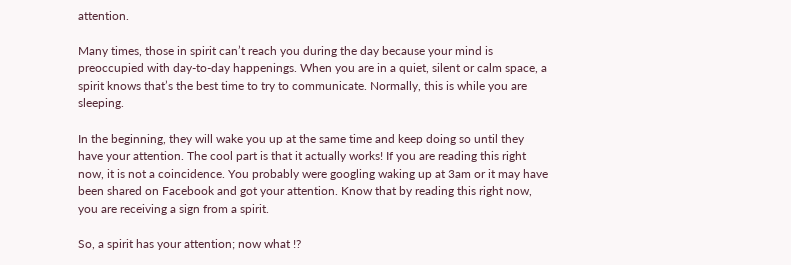attention.

Many times, those in spirit can’t reach you during the day because your mind is preoccupied with day-to-day happenings. When you are in a quiet, silent or calm space, a spirit knows that’s the best time to try to communicate. Normally, this is while you are sleeping.

In the beginning, they will wake you up at the same time and keep doing so until they have your attention. The cool part is that it actually works! If you are reading this right now, it is not a coincidence. You probably were googling waking up at 3am or it may have been shared on Facebook and got your attention. Know that by reading this right now, you are receiving a sign from a spirit.

So, a spirit has your attention; now what !?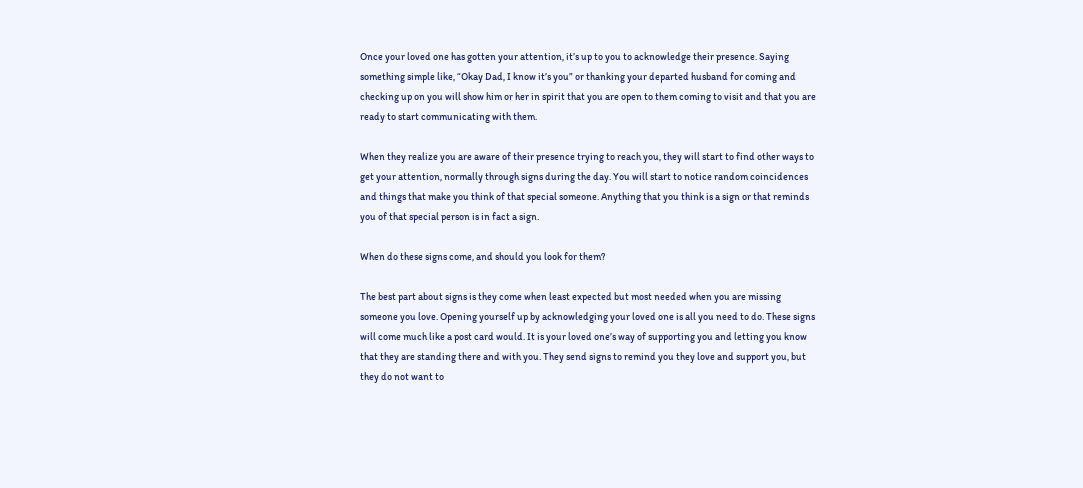Once your loved one has gotten your attention, it’s up to you to acknowledge their presence. Saying something simple like, “Okay Dad, I know it’s you” or thanking your departed husband for coming and checking up on you will show him or her in spirit that you are open to them coming to visit and that you are ready to start communicating with them.

When they realize you are aware of their presence trying to reach you, they will start to find other ways to get your attention, normally through signs during the day. You will start to notice random coincidences and things that make you think of that special someone. Anything that you think is a sign or that reminds you of that special person is in fact a sign.

When do these signs come, and should you look for them?

The best part about signs is they come when least expected but most needed when you are missing someone you love. Opening yourself up by acknowledging your loved one is all you need to do. These signs will come much like a post card would. It is your loved one’s way of supporting you and letting you know that they are standing there and with you. They send signs to remind you they love and support you, but they do not want to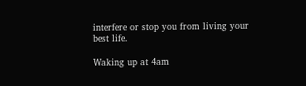interfere or stop you from living your best life.

Waking up at 4am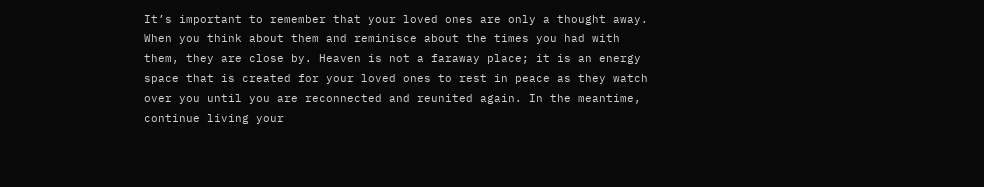It’s important to remember that your loved ones are only a thought away. When you think about them and reminisce about the times you had with them, they are close by. Heaven is not a faraway place; it is an energy space that is created for your loved ones to rest in peace as they watch over you until you are reconnected and reunited again. In the meantime, continue living your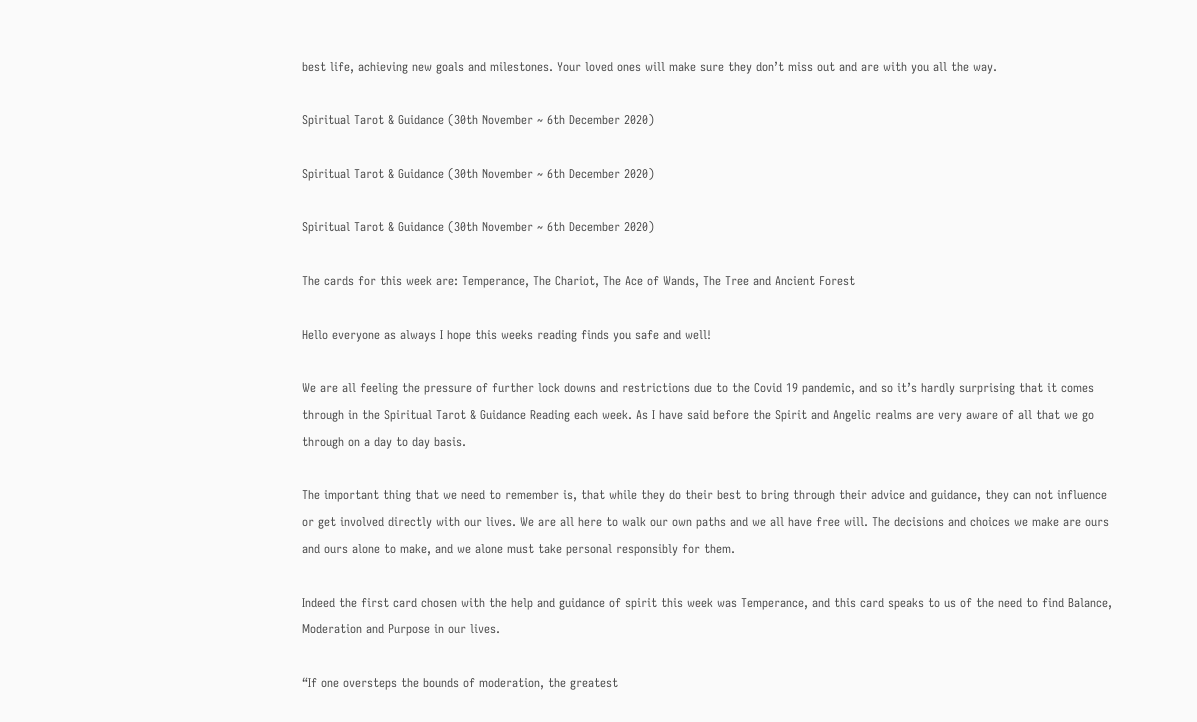best life, achieving new goals and milestones. Your loved ones will make sure they don’t miss out and are with you all the way.

Spiritual Tarot & Guidance (30th November ~ 6th December 2020)

Spiritual Tarot & Guidance (30th November ~ 6th December 2020)

Spiritual Tarot & Guidance (30th November ~ 6th December 2020)

The cards for this week are: Temperance, The Chariot, The Ace of Wands, The Tree and Ancient Forest

Hello everyone as always I hope this weeks reading finds you safe and well!

We are all feeling the pressure of further lock downs and restrictions due to the Covid 19 pandemic, and so it’s hardly surprising that it comes through in the Spiritual Tarot & Guidance Reading each week. As I have said before the Spirit and Angelic realms are very aware of all that we go through on a day to day basis.

The important thing that we need to remember is, that while they do their best to bring through their advice and guidance, they can not influence or get involved directly with our lives. We are all here to walk our own paths and we all have free will. The decisions and choices we make are ours and ours alone to make, and we alone must take personal responsibly for them.

Indeed the first card chosen with the help and guidance of spirit this week was Temperance, and this card speaks to us of the need to find Balance, Moderation and Purpose in our lives.

“If one oversteps the bounds of moderation, the greatest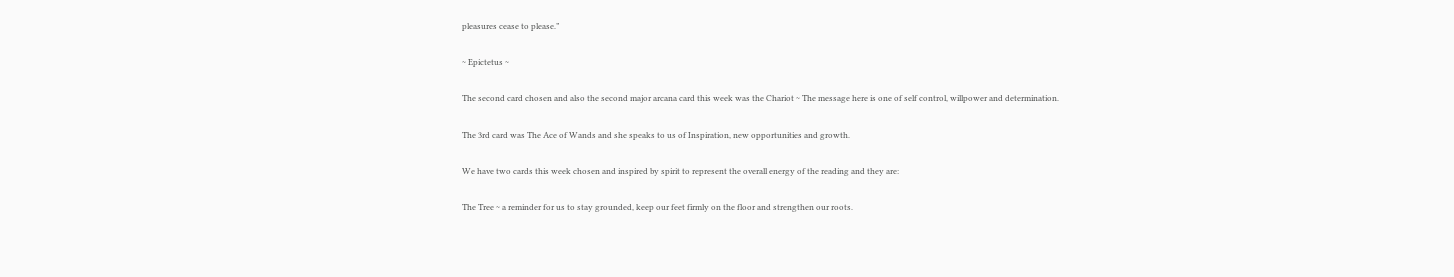pleasures cease to please.”

~ Epictetus ~

The second card chosen and also the second major arcana card this week was the Chariot ~ The message here is one of self control, willpower and determination.

The 3rd card was The Ace of Wands and she speaks to us of Inspiration, new opportunities and growth.

We have two cards this week chosen and inspired by spirit to represent the overall energy of the reading and they are:

The Tree ~ a reminder for us to stay grounded, keep our feet firmly on the floor and strengthen our roots.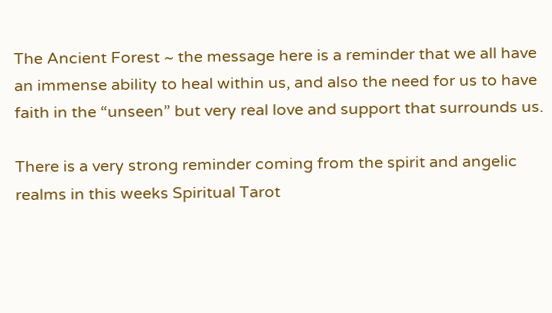The Ancient Forest ~ the message here is a reminder that we all have an immense ability to heal within us, and also the need for us to have faith in the “unseen” but very real love and support that surrounds us.

There is a very strong reminder coming from the spirit and angelic realms in this weeks Spiritual Tarot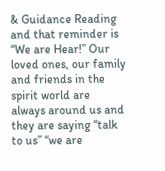& Guidance Reading and that reminder is “We are Hear!” Our loved ones, our family and friends in the spirit world are always around us and they are saying “talk to us” “we are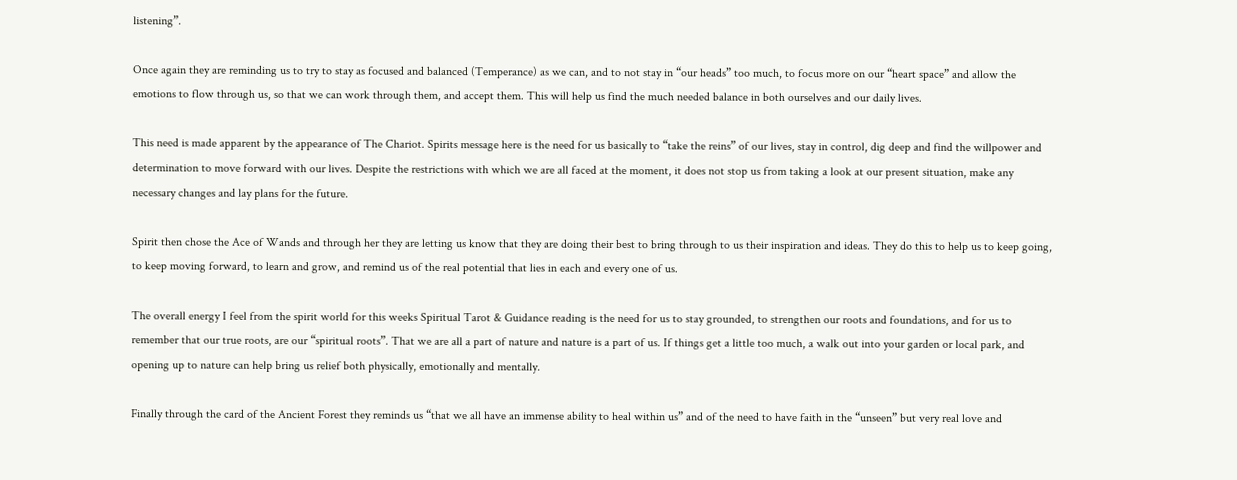listening”.

Once again they are reminding us to try to stay as focused and balanced (Temperance) as we can, and to not stay in “our heads” too much, to focus more on our “heart space” and allow the emotions to flow through us, so that we can work through them, and accept them. This will help us find the much needed balance in both ourselves and our daily lives.

This need is made apparent by the appearance of The Chariot. Spirits message here is the need for us basically to “take the reins” of our lives, stay in control, dig deep and find the willpower and determination to move forward with our lives. Despite the restrictions with which we are all faced at the moment, it does not stop us from taking a look at our present situation, make any necessary changes and lay plans for the future.

Spirit then chose the Ace of Wands and through her they are letting us know that they are doing their best to bring through to us their inspiration and ideas. They do this to help us to keep going, to keep moving forward, to learn and grow, and remind us of the real potential that lies in each and every one of us.

The overall energy I feel from the spirit world for this weeks Spiritual Tarot & Guidance reading is the need for us to stay grounded, to strengthen our roots and foundations, and for us to remember that our true roots, are our “spiritual roots”. That we are all a part of nature and nature is a part of us. If things get a little too much, a walk out into your garden or local park, and opening up to nature can help bring us relief both physically, emotionally and mentally.

Finally through the card of the Ancient Forest they reminds us “that we all have an immense ability to heal within us” and of the need to have faith in the “unseen” but very real love and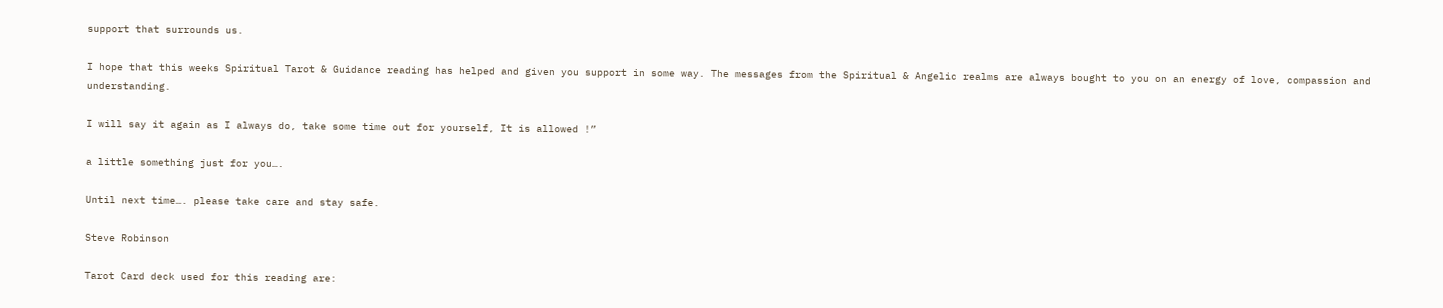support that surrounds us.

I hope that this weeks Spiritual Tarot & Guidance reading has helped and given you support in some way. The messages from the Spiritual & Angelic realms are always bought to you on an energy of love, compassion and understanding.

I will say it again as I always do, take some time out for yourself, It is allowed !”

a little something just for you….

Until next time…. please take care and stay safe.

Steve Robinson

Tarot Card deck used for this reading are: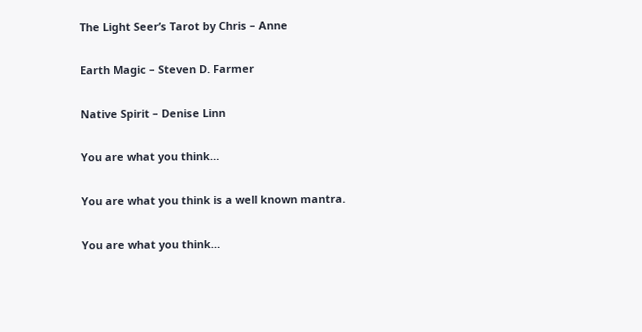The Light Seer’s Tarot by Chris – Anne

Earth Magic – Steven D. Farmer

Native Spirit – Denise Linn

You are what you think…

You are what you think is a well known mantra.

You are what you think…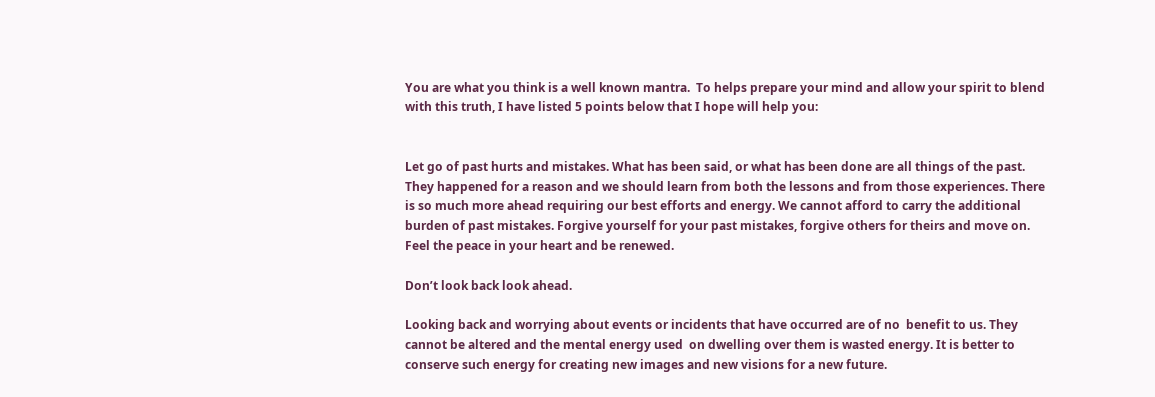You are what you think is a well known mantra.  To helps prepare your mind and allow your spirit to blend with this truth, I have listed 5 points below that I hope will help you:


Let go of past hurts and mistakes. What has been said, or what has been done are all things of the past. They happened for a reason and we should learn from both the lessons and from those experiences. There is so much more ahead requiring our best efforts and energy. We cannot afford to carry the additional burden of past mistakes. Forgive yourself for your past mistakes, forgive others for theirs and move on. Feel the peace in your heart and be renewed.

Don’t look back look ahead.

Looking back and worrying about events or incidents that have occurred are of no  benefit to us. They cannot be altered and the mental energy used  on dwelling over them is wasted energy. It is better to conserve such energy for creating new images and new visions for a new future.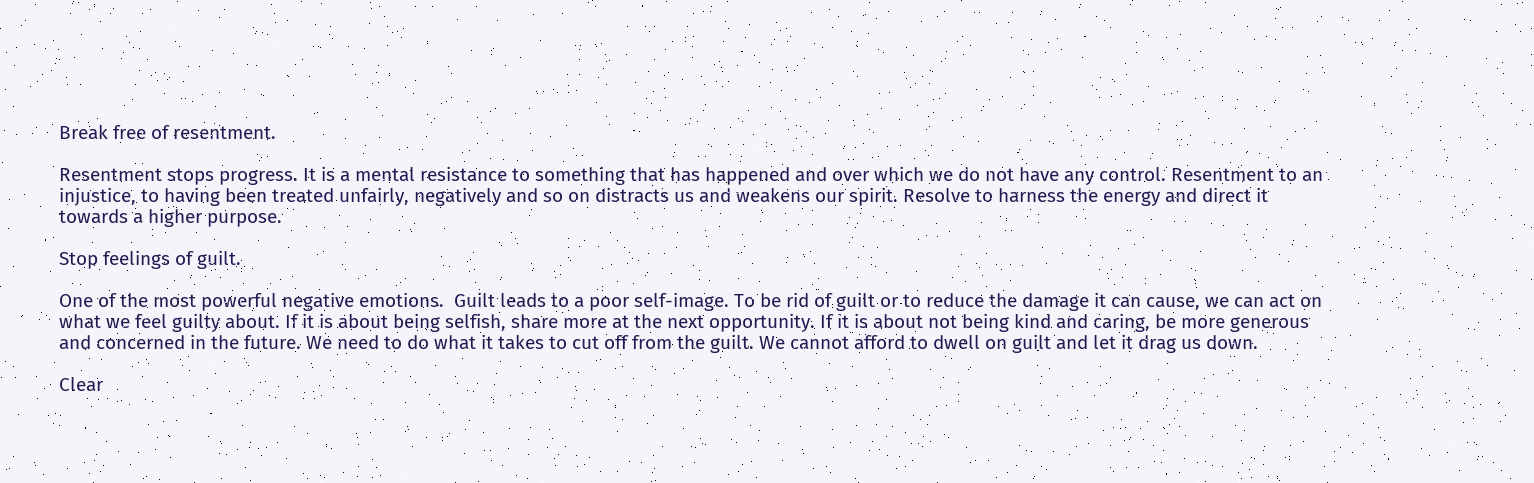Break free of resentment.

Resentment stops progress. It is a mental resistance to something that has happened and over which we do not have any control. Resentment to an injustice, to having been treated unfairly, negatively and so on distracts us and weakens our spirit. Resolve to harness the energy and direct it towards a higher purpose.

Stop feelings of guilt.

One of the most powerful negative emotions.  Guilt leads to a poor self-image. To be rid of guilt or to reduce the damage it can cause, we can act on what we feel guilty about. If it is about being selfish, share more at the next opportunity. If it is about not being kind and caring, be more generous and concerned in the future. We need to do what it takes to cut off from the guilt. We cannot afford to dwell on guilt and let it drag us down.

Clear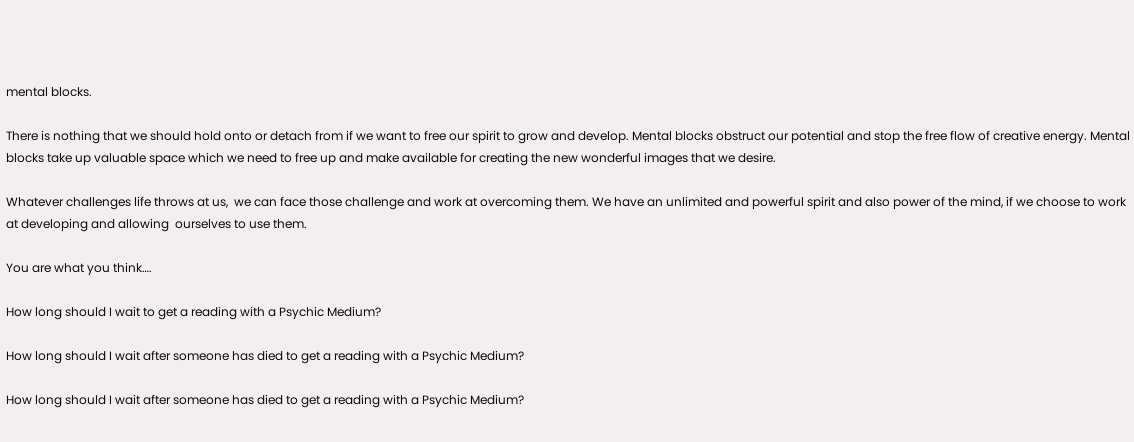mental blocks.

There is nothing that we should hold onto or detach from if we want to free our spirit to grow and develop. Mental blocks obstruct our potential and stop the free flow of creative energy. Mental blocks take up valuable space which we need to free up and make available for creating the new wonderful images that we desire.

Whatever challenges life throws at us,  we can face those challenge and work at overcoming them. We have an unlimited and powerful spirit and also power of the mind, if we choose to work at developing and allowing  ourselves to use them.

You are what you think….

How long should I wait to get a reading with a Psychic Medium?

How long should I wait after someone has died to get a reading with a Psychic Medium?

How long should I wait after someone has died to get a reading with a Psychic Medium?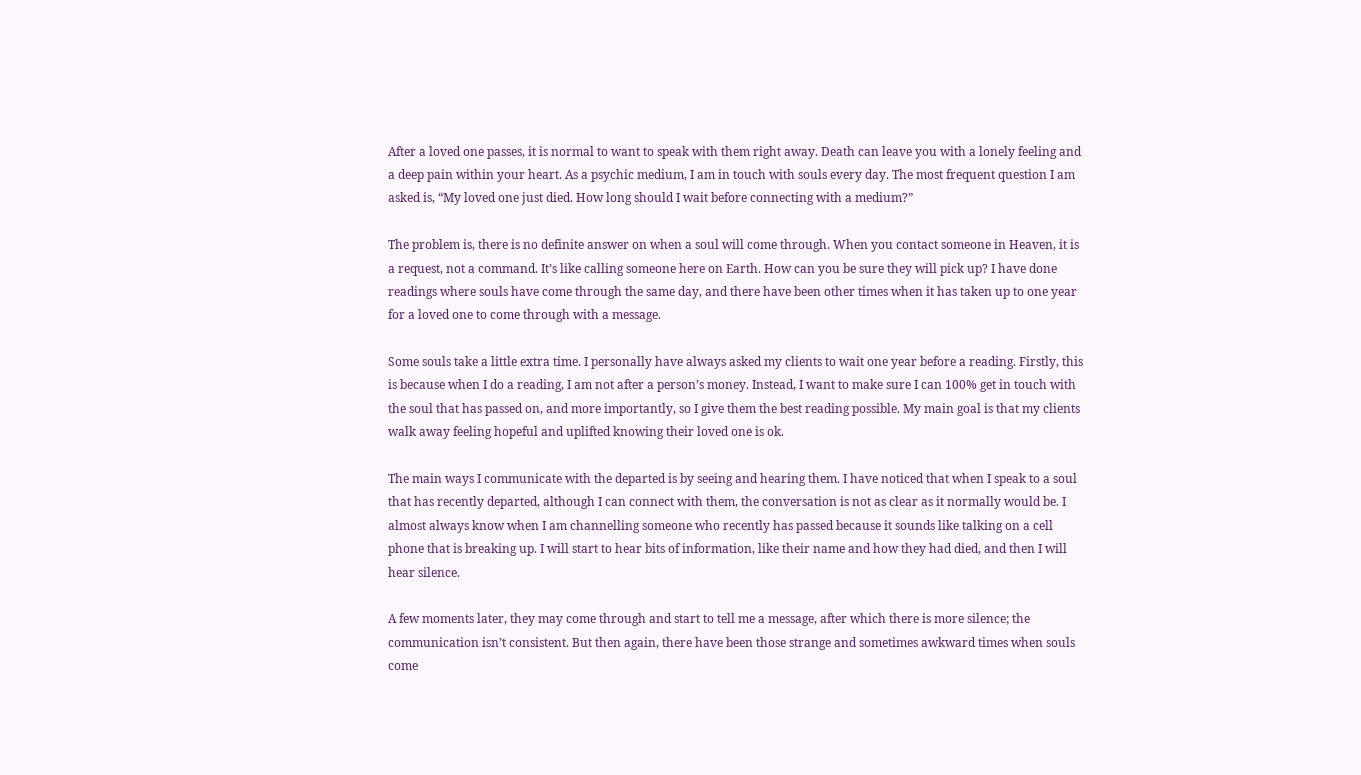After a loved one passes, it is normal to want to speak with them right away. Death can leave you with a lonely feeling and a deep pain within your heart. As a psychic medium, I am in touch with souls every day. The most frequent question I am asked is, “My loved one just died. How long should I wait before connecting with a medium?”

The problem is, there is no definite answer on when a soul will come through. When you contact someone in Heaven, it is a request, not a command. It’s like calling someone here on Earth. How can you be sure they will pick up? I have done readings where souls have come through the same day, and there have been other times when it has taken up to one year for a loved one to come through with a message.

Some souls take a little extra time. I personally have always asked my clients to wait one year before a reading. Firstly, this is because when I do a reading, I am not after a person’s money. Instead, I want to make sure I can 100% get in touch with the soul that has passed on, and more importantly, so I give them the best reading possible. My main goal is that my clients walk away feeling hopeful and uplifted knowing their loved one is ok.

The main ways I communicate with the departed is by seeing and hearing them. I have noticed that when I speak to a soul that has recently departed, although I can connect with them, the conversation is not as clear as it normally would be. I almost always know when I am channelling someone who recently has passed because it sounds like talking on a cell phone that is breaking up. I will start to hear bits of information, like their name and how they had died, and then I will hear silence.

A few moments later, they may come through and start to tell me a message, after which there is more silence; the communication isn’t consistent. But then again, there have been those strange and sometimes awkward times when souls come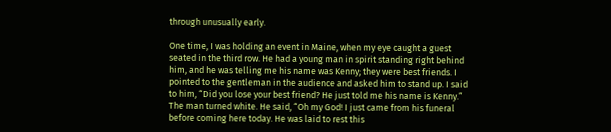through unusually early.

One time, I was holding an event in Maine, when my eye caught a guest seated in the third row. He had a young man in spirit standing right behind him, and he was telling me his name was Kenny; they were best friends. I pointed to the gentleman in the audience and asked him to stand up. I said to him, “Did you lose your best friend? He just told me his name is Kenny.” The man turned white. He said, “Oh my God! I just came from his funeral before coming here today. He was laid to rest this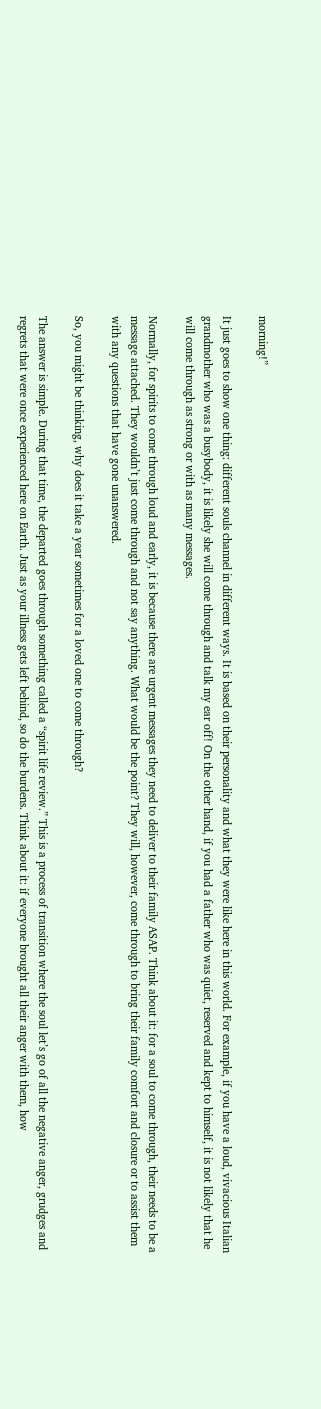morning!”

It just goes to show one thing: different souls channel in different ways. It is based on their personality and what they were like here in this world. For example, if you have a loud, vivacious Italian grandmother who was a busybody, it is likely she will come through and talk my ear off! On the other hand, if you had a father who was quiet, reserved and kept to himself, it is not likely that he will come through as strong or with as many messages.

Normally, for spirits to come through loud and early, it is because there are urgent messages they need to deliver to their family ASAP. Think about it: for a soul to come through, their needs to be a message attached. They wouldn’t just come through and not say anything. What would be the point? They will, however, come through to bring their family comfort and closure or to assist them with any questions that have gone unanswered.

So, you might be thinking, why does it take a year sometimes for a loved one to come through?

The answer is simple. During that time, the departed goes through something called a “spirit life review.” This is a process of transition where the soul let’s go of all the negative anger, grudges and regrets that were once experienced here on Earth. Just as your illness gets left behind, so do the burdens. Think about it: if everyone brought all their anger with them, how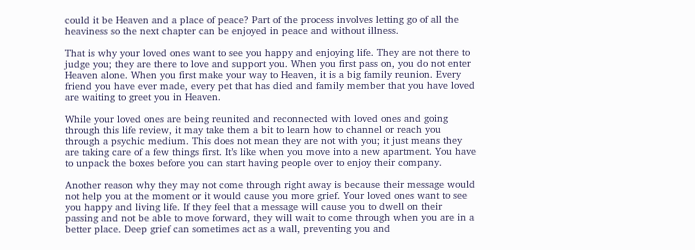could it be Heaven and a place of peace? Part of the process involves letting go of all the heaviness so the next chapter can be enjoyed in peace and without illness.

That is why your loved ones want to see you happy and enjoying life. They are not there to judge you; they are there to love and support you. When you first pass on, you do not enter Heaven alone. When you first make your way to Heaven, it is a big family reunion. Every friend you have ever made, every pet that has died and family member that you have loved are waiting to greet you in Heaven.

While your loved ones are being reunited and reconnected with loved ones and going through this life review, it may take them a bit to learn how to channel or reach you through a psychic medium. This does not mean they are not with you; it just means they are taking care of a few things first. It’s like when you move into a new apartment. You have to unpack the boxes before you can start having people over to enjoy their company.

Another reason why they may not come through right away is because their message would not help you at the moment or it would cause you more grief. Your loved ones want to see you happy and living life. If they feel that a message will cause you to dwell on their passing and not be able to move forward, they will wait to come through when you are in a better place. Deep grief can sometimes act as a wall, preventing you and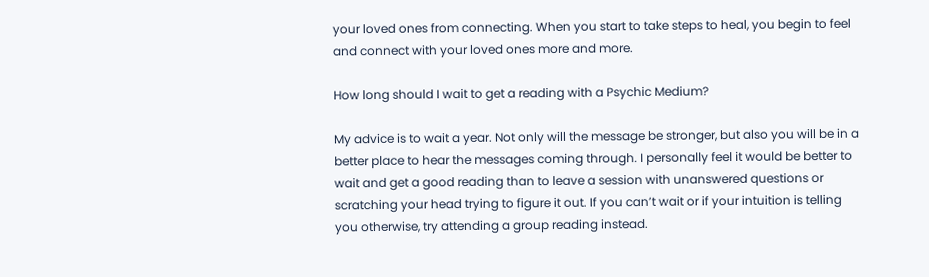your loved ones from connecting. When you start to take steps to heal, you begin to feel and connect with your loved ones more and more.

How long should I wait to get a reading with a Psychic Medium?

My advice is to wait a year. Not only will the message be stronger, but also you will be in a better place to hear the messages coming through. I personally feel it would be better to wait and get a good reading than to leave a session with unanswered questions or scratching your head trying to figure it out. If you can’t wait or if your intuition is telling you otherwise, try attending a group reading instead.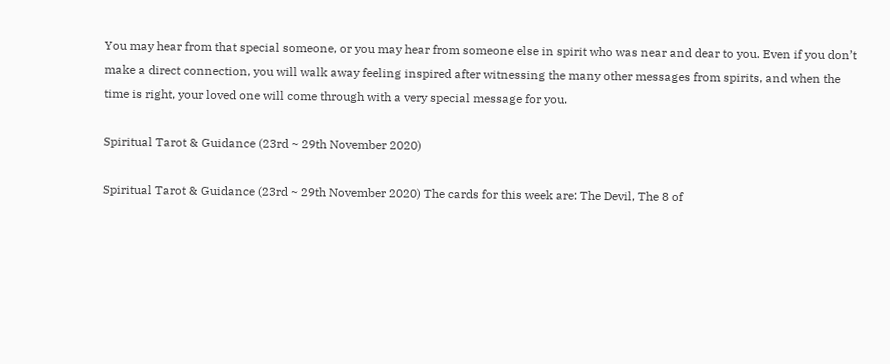You may hear from that special someone, or you may hear from someone else in spirit who was near and dear to you. Even if you don’t make a direct connection, you will walk away feeling inspired after witnessing the many other messages from spirits, and when the time is right, your loved one will come through with a very special message for you.

Spiritual Tarot & Guidance (23rd ~ 29th November 2020)

Spiritual Tarot & Guidance (23rd ~ 29th November 2020) The cards for this week are: The Devil, The 8 of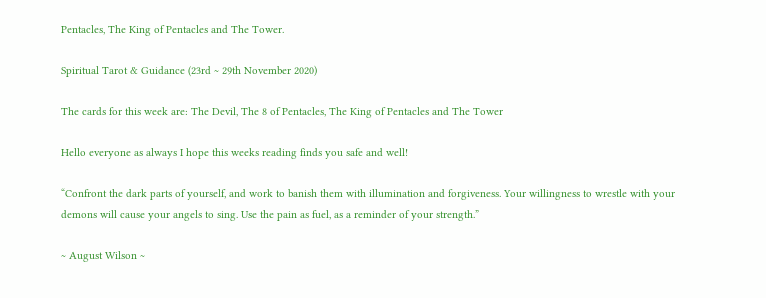Pentacles, The King of Pentacles and The Tower.

Spiritual Tarot & Guidance (23rd ~ 29th November 2020)

The cards for this week are: The Devil, The 8 of Pentacles, The King of Pentacles and The Tower

Hello everyone as always I hope this weeks reading finds you safe and well!

“Confront the dark parts of yourself, and work to banish them with illumination and forgiveness. Your willingness to wrestle with your demons will cause your angels to sing. Use the pain as fuel, as a reminder of your strength.”

~ August Wilson ~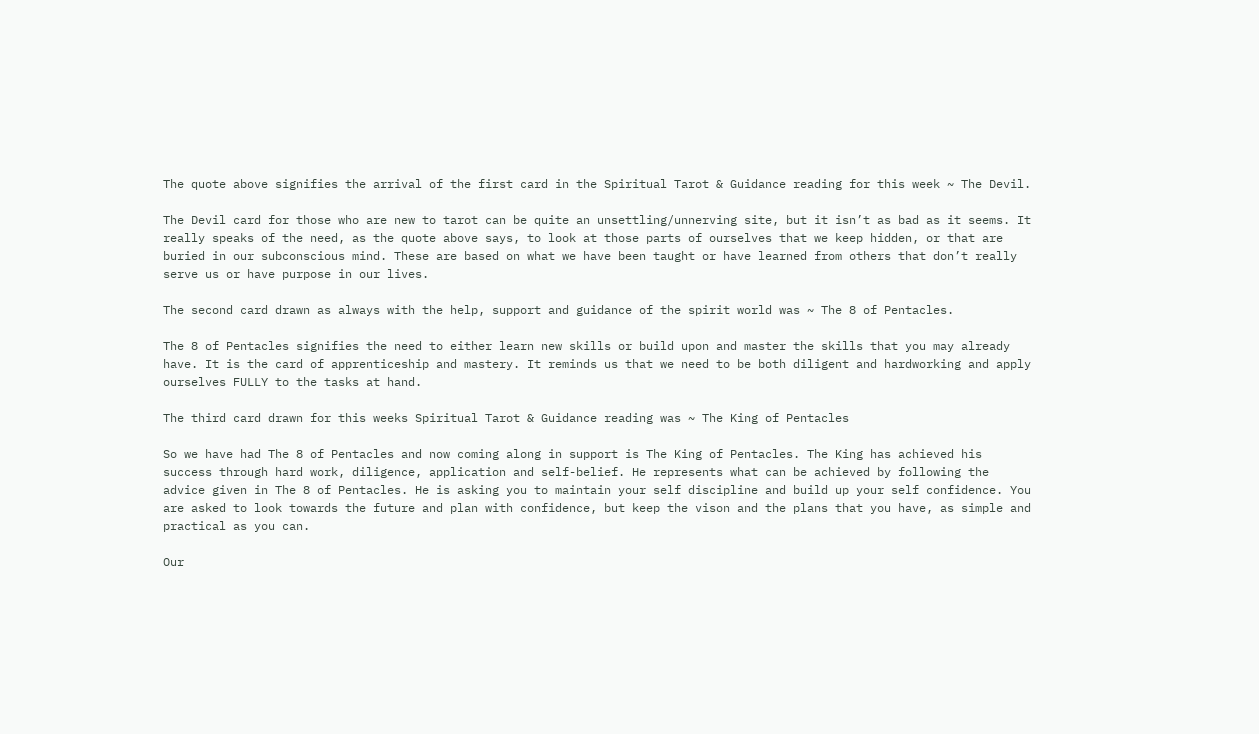The quote above signifies the arrival of the first card in the Spiritual Tarot & Guidance reading for this week ~ The Devil.

The Devil card for those who are new to tarot can be quite an unsettling/unnerving site, but it isn’t as bad as it seems. It really speaks of the need, as the quote above says, to look at those parts of ourselves that we keep hidden, or that are buried in our subconscious mind. These are based on what we have been taught or have learned from others that don’t really serve us or have purpose in our lives.

The second card drawn as always with the help, support and guidance of the spirit world was ~ The 8 of Pentacles.

The 8 of Pentacles signifies the need to either learn new skills or build upon and master the skills that you may already have. It is the card of apprenticeship and mastery. It reminds us that we need to be both diligent and hardworking and apply ourselves FULLY to the tasks at hand.

The third card drawn for this weeks Spiritual Tarot & Guidance reading was ~ The King of Pentacles

So we have had The 8 of Pentacles and now coming along in support is The King of Pentacles. The King has achieved his success through hard work, diligence, application and self-belief. He represents what can be achieved by following the advice given in The 8 of Pentacles. He is asking you to maintain your self discipline and build up your self confidence. You are asked to look towards the future and plan with confidence, but keep the vison and the plans that you have, as simple and practical as you can.

Our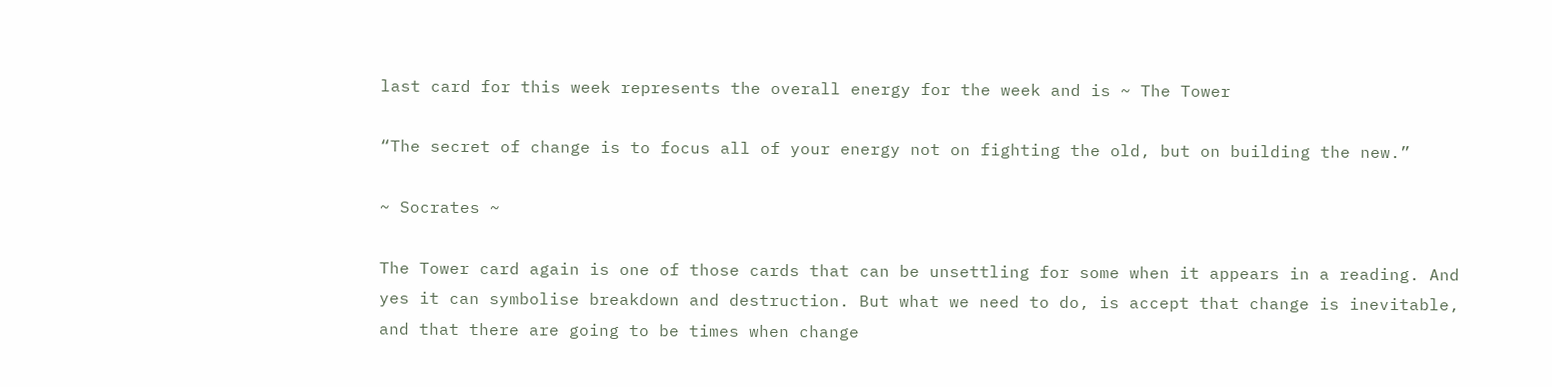last card for this week represents the overall energy for the week and is ~ The Tower

“The secret of change is to focus all of your energy not on fighting the old, but on building the new.”

~ Socrates ~

The Tower card again is one of those cards that can be unsettling for some when it appears in a reading. And yes it can symbolise breakdown and destruction. But what we need to do, is accept that change is inevitable, and that there are going to be times when change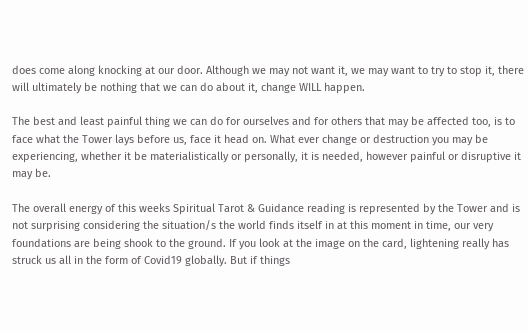does come along knocking at our door. Although we may not want it, we may want to try to stop it, there will ultimately be nothing that we can do about it, change WILL happen.

The best and least painful thing we can do for ourselves and for others that may be affected too, is to face what the Tower lays before us, face it head on. What ever change or destruction you may be experiencing, whether it be materialistically or personally, it is needed, however painful or disruptive it may be.

The overall energy of this weeks Spiritual Tarot & Guidance reading is represented by the Tower and is not surprising considering the situation/s the world finds itself in at this moment in time, our very foundations are being shook to the ground. If you look at the image on the card, lightening really has struck us all in the form of Covid19 globally. But if things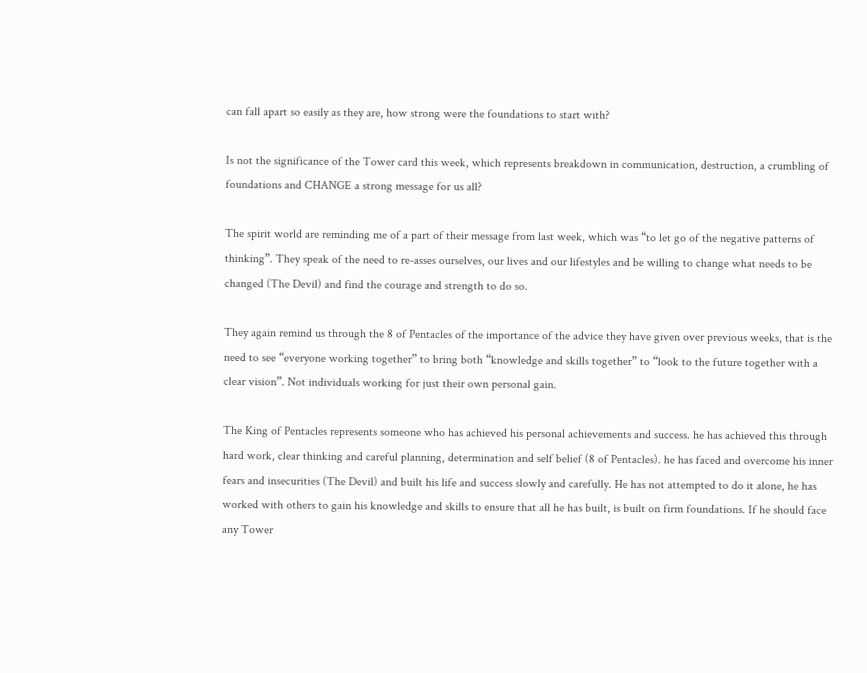can fall apart so easily as they are, how strong were the foundations to start with?

Is not the significance of the Tower card this week, which represents breakdown in communication, destruction, a crumbling of foundations and CHANGE a strong message for us all?

The spirit world are reminding me of a part of their message from last week, which was “to let go of the negative patterns of thinking”. They speak of the need to re-asses ourselves, our lives and our lifestyles and be willing to change what needs to be changed (The Devil) and find the courage and strength to do so.

They again remind us through the 8 of Pentacles of the importance of the advice they have given over previous weeks, that is the need to see “everyone working together” to bring both “knowledge and skills together” to “look to the future together with a clear vision”. Not individuals working for just their own personal gain.

The King of Pentacles represents someone who has achieved his personal achievements and success. he has achieved this through hard work, clear thinking and careful planning, determination and self belief (8 of Pentacles). he has faced and overcome his inner fears and insecurities (The Devil) and built his life and success slowly and carefully. He has not attempted to do it alone, he has worked with others to gain his knowledge and skills to ensure that all he has built, is built on firm foundations. If he should face any Tower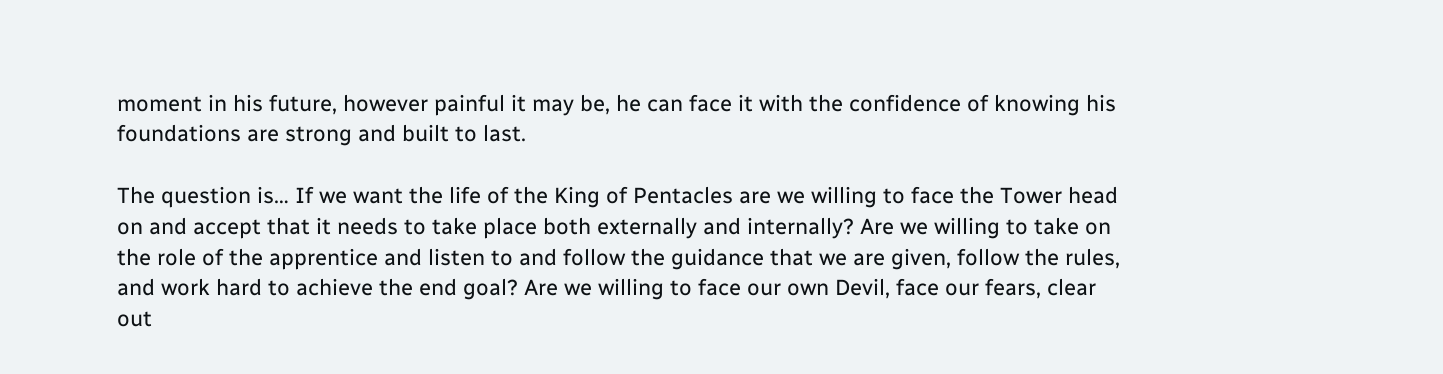moment in his future, however painful it may be, he can face it with the confidence of knowing his foundations are strong and built to last.

The question is… If we want the life of the King of Pentacles are we willing to face the Tower head on and accept that it needs to take place both externally and internally? Are we willing to take on the role of the apprentice and listen to and follow the guidance that we are given, follow the rules, and work hard to achieve the end goal? Are we willing to face our own Devil, face our fears, clear out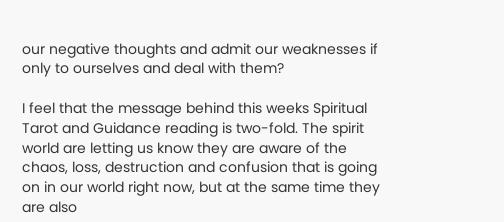our negative thoughts and admit our weaknesses if only to ourselves and deal with them?

I feel that the message behind this weeks Spiritual Tarot and Guidance reading is two-fold. The spirit world are letting us know they are aware of the chaos, loss, destruction and confusion that is going on in our world right now, but at the same time they are also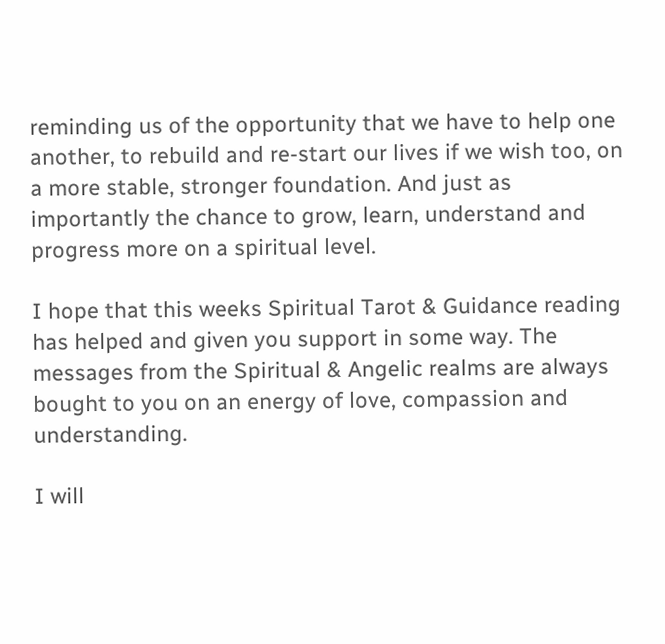reminding us of the opportunity that we have to help one another, to rebuild and re-start our lives if we wish too, on a more stable, stronger foundation. And just as importantly the chance to grow, learn, understand and progress more on a spiritual level.

I hope that this weeks Spiritual Tarot & Guidance reading has helped and given you support in some way. The messages from the Spiritual & Angelic realms are always bought to you on an energy of love, compassion and understanding.

I will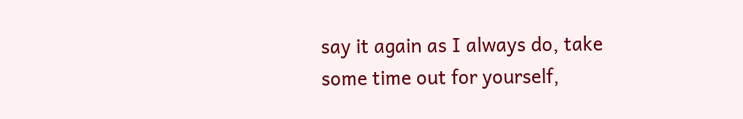say it again as I always do, take some time out for yourself,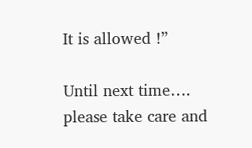It is allowed !”

Until next time…. please take care and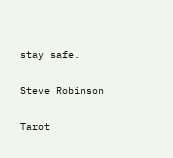stay safe.

Steve Robinson

Tarot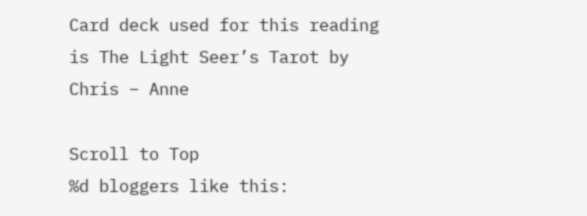Card deck used for this reading is The Light Seer’s Tarot by Chris – Anne

Scroll to Top
%d bloggers like this: